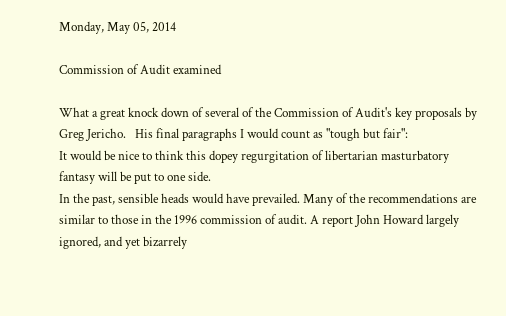Monday, May 05, 2014

Commission of Audit examined

What a great knock down of several of the Commission of Audit's key proposals by Greg Jericho.   His final paragraphs I would count as "tough but fair":
It would be nice to think this dopey regurgitation of libertarian masturbatory fantasy will be put to one side.
In the past, sensible heads would have prevailed. Many of the recommendations are similar to those in the 1996 commission of audit. A report John Howard largely ignored, and yet bizarrely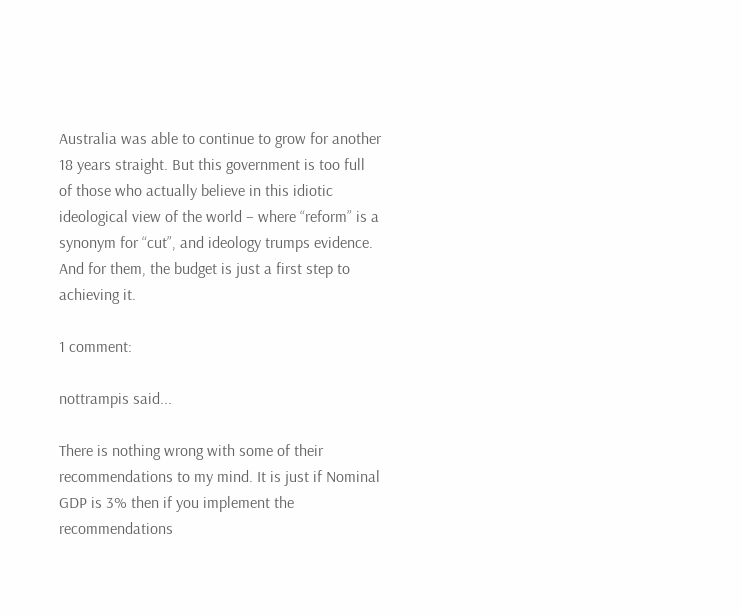Australia was able to continue to grow for another 18 years straight. But this government is too full of those who actually believe in this idiotic ideological view of the world – where “reform” is a synonym for “cut”, and ideology trumps evidence. And for them, the budget is just a first step to achieving it.

1 comment:

nottrampis said...

There is nothing wrong with some of their recommendations to my mind. It is just if Nominal GDP is 3% then if you implement the recommendations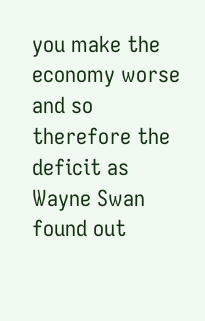you make the economy worse and so therefore the deficit as Wayne Swan found out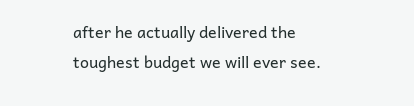after he actually delivered the toughest budget we will ever see.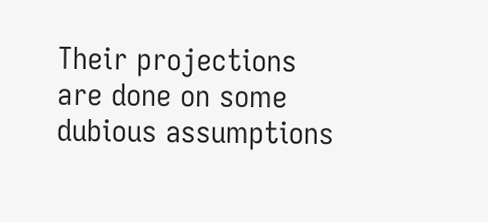Their projections are done on some dubious assumptions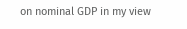on nominal GDP in my view